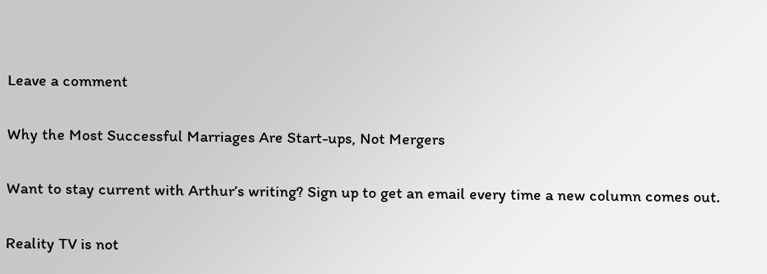Leave a comment

Why the Most Successful Marriages Are Start-ups, Not Mergers

Want to stay current with Arthur’s writing? Sign up to get an email every time a new column comes out.

Reality TV is not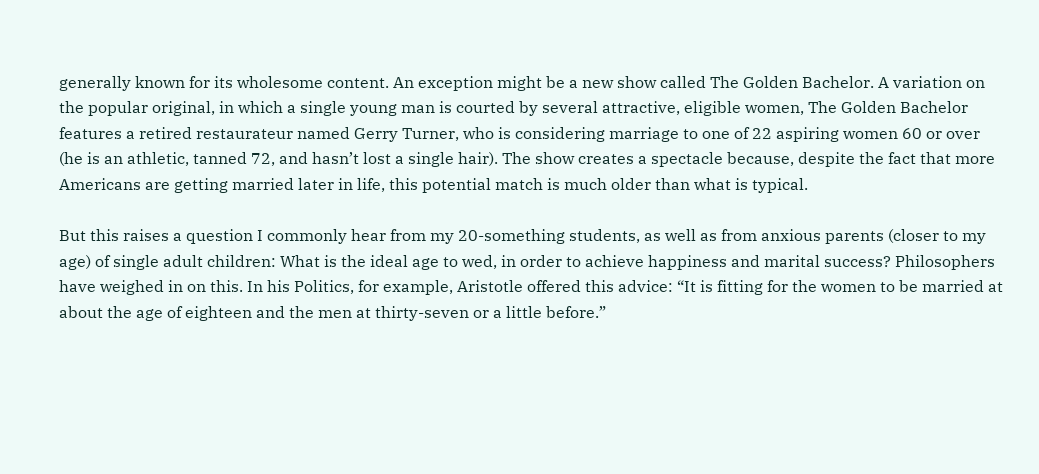generally known for its wholesome content. An exception might be a new show called The Golden Bachelor. A variation on the popular original, in which a single young man is courted by several attractive, eligible women, The Golden Bachelor features a retired restaurateur named Gerry Turner, who is considering marriage to one of 22 aspiring women 60 or over (he is an athletic, tanned 72, and hasn’t lost a single hair). The show creates a spectacle because, despite the fact that more Americans are getting married later in life, this potential match is much older than what is typical.

But this raises a question I commonly hear from my 20-something students, as well as from anxious parents (closer to my age) of single adult children: What is the ideal age to wed, in order to achieve happiness and marital success? Philosophers have weighed in on this. In his Politics, for example, Aristotle offered this advice: “It is fitting for the women to be married at about the age of eighteen and the men at thirty-seven or a little before.”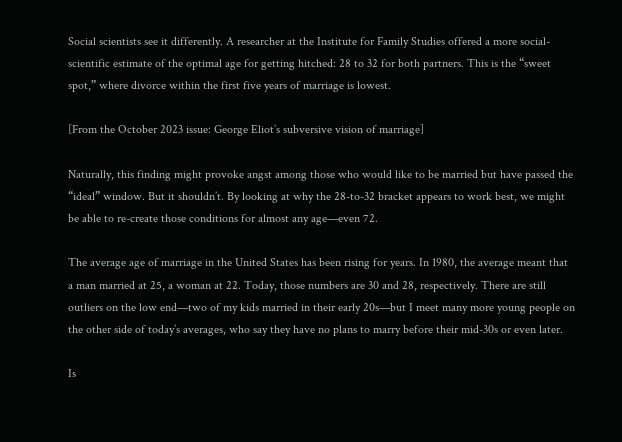Social scientists see it differently. A researcher at the Institute for Family Studies offered a more social-scientific estimate of the optimal age for getting hitched: 28 to 32 for both partners. This is the “sweet spot,” where divorce within the first five years of marriage is lowest.

[From the October 2023 issue: George Eliot’s subversive vision of marriage]

Naturally, this finding might provoke angst among those who would like to be married but have passed the “ideal” window. But it shouldn’t. By looking at why the 28-to-32 bracket appears to work best, we might be able to re-create those conditions for almost any age—even 72.

The average age of marriage in the United States has been rising for years. In 1980, the average meant that a man married at 25, a woman at 22. Today, those numbers are 30 and 28, respectively. There are still outliers on the low end—two of my kids married in their early 20s—but I meet many more young people on the other side of today’s averages, who say they have no plans to marry before their mid-30s or even later.

Is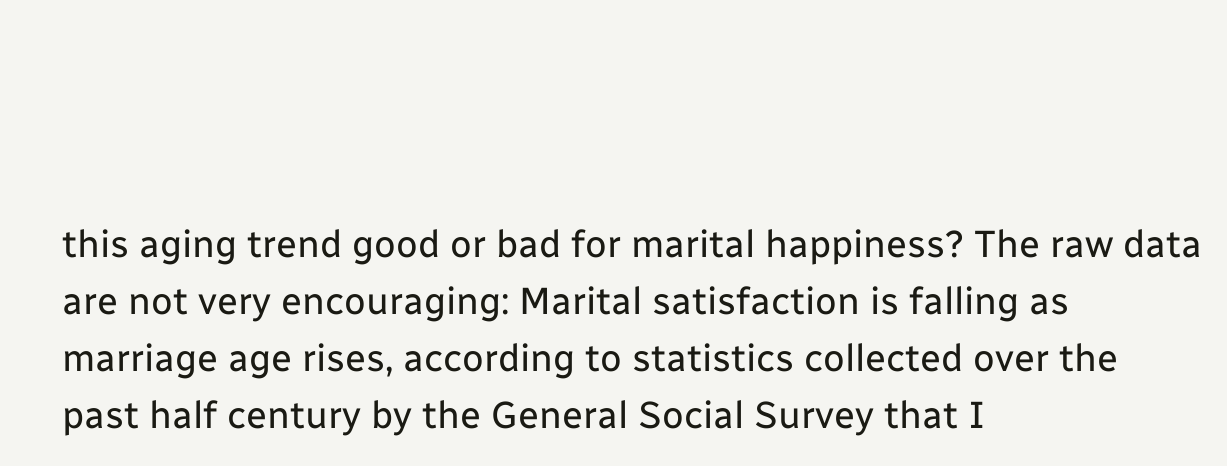this aging trend good or bad for marital happiness? The raw data are not very encouraging: Marital satisfaction is falling as marriage age rises, according to statistics collected over the past half century by the General Social Survey that I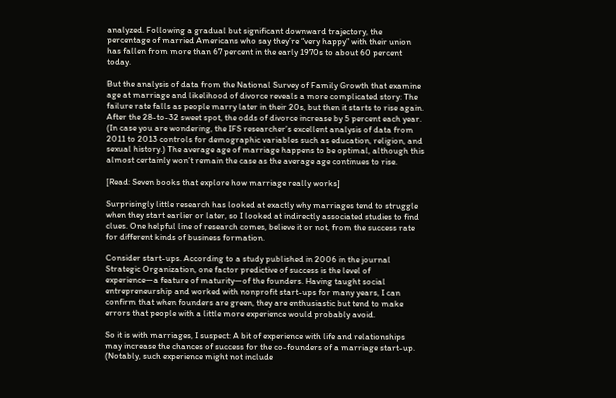analyzed. Following a gradual but significant downward trajectory, the percentage of married Americans who say they’re “very happy” with their union has fallen from more than 67 percent in the early 1970s to about 60 percent today.

But the analysis of data from the National Survey of Family Growth that examine age at marriage and likelihood of divorce reveals a more complicated story: The failure rate falls as people marry later in their 20s, but then it starts to rise again. After the 28-to-32 sweet spot, the odds of divorce increase by 5 percent each year. (In case you are wondering, the IFS researcher’s excellent analysis of data from 2011 to 2013 controls for demographic variables such as education, religion, and sexual history.) The average age of marriage happens to be optimal, although this almost certainly won’t remain the case as the average age continues to rise.

[Read: Seven books that explore how marriage really works]

Surprisingly little research has looked at exactly why marriages tend to struggle when they start earlier or later, so I looked at indirectly associated studies to find clues. One helpful line of research comes, believe it or not, from the success rate for different kinds of business formation.

Consider start-ups. According to a study published in 2006 in the journal Strategic Organization, one factor predictive of success is the level of experience—a feature of maturity—of the founders. Having taught social entrepreneurship and worked with nonprofit start-ups for many years, I can confirm that when founders are green, they are enthusiastic but tend to make errors that people with a little more experience would probably avoid.

So it is with marriages, I suspect: A bit of experience with life and relationships may increase the chances of success for the co-founders of a marriage start-up. (Notably, such experience might not include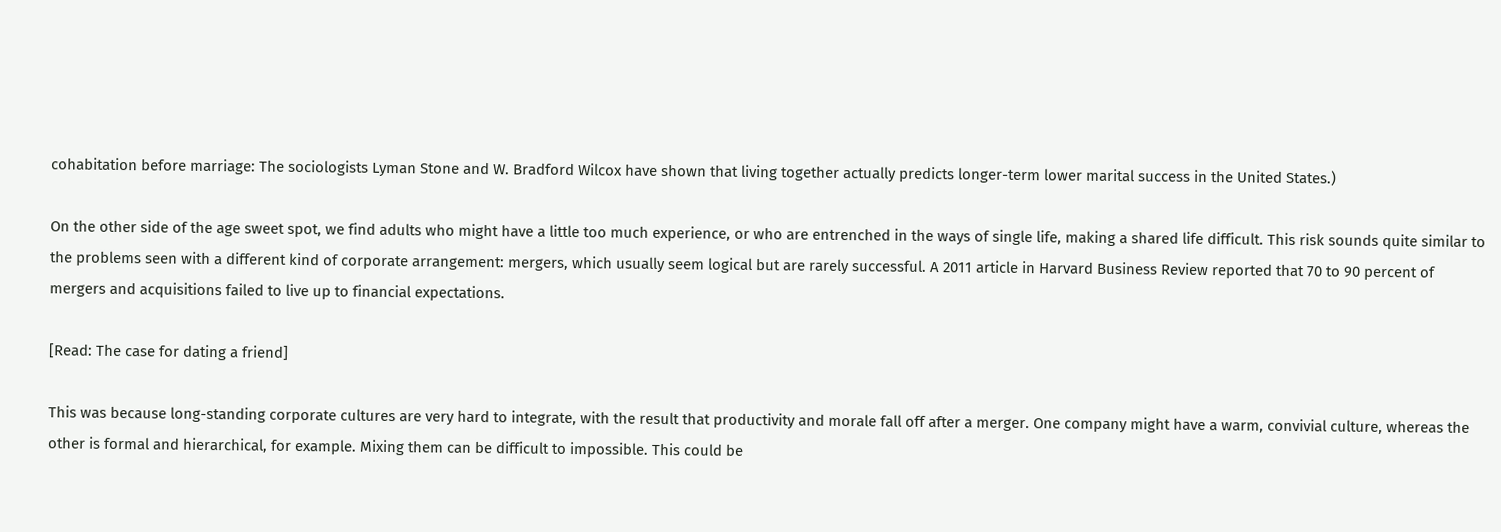cohabitation before marriage: The sociologists Lyman Stone and W. Bradford Wilcox have shown that living together actually predicts longer-term lower marital success in the United States.)

On the other side of the age sweet spot, we find adults who might have a little too much experience, or who are entrenched in the ways of single life, making a shared life difficult. This risk sounds quite similar to the problems seen with a different kind of corporate arrangement: mergers, which usually seem logical but are rarely successful. A 2011 article in Harvard Business Review reported that 70 to 90 percent of mergers and acquisitions failed to live up to financial expectations.

[Read: The case for dating a friend]

This was because long-standing corporate cultures are very hard to integrate, with the result that productivity and morale fall off after a merger. One company might have a warm, convivial culture, whereas the other is formal and hierarchical, for example. Mixing them can be difficult to impossible. This could be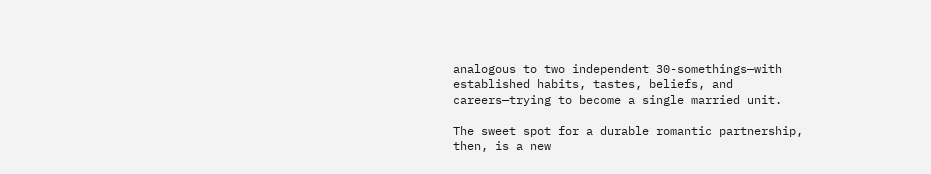analogous to two independent 30-somethings—with established habits, tastes, beliefs, and careers—trying to become a single married unit.

The sweet spot for a durable romantic partnership, then, is a new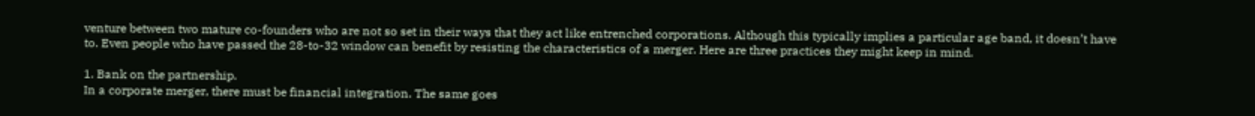venture between two mature co-founders who are not so set in their ways that they act like entrenched corporations. Although this typically implies a particular age band, it doesn’t have to. Even people who have passed the 28-to-32 window can benefit by resisting the characteristics of a merger. Here are three practices they might keep in mind.

1. Bank on the partnership.
In a corporate merger, there must be financial integration. The same goes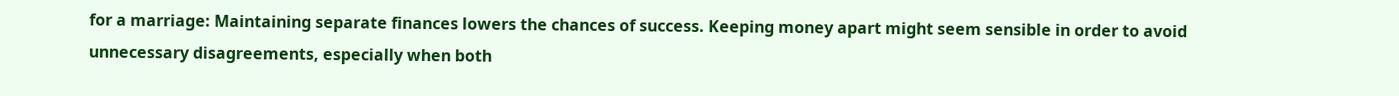for a marriage: Maintaining separate finances lowers the chances of success. Keeping money apart might seem sensible in order to avoid unnecessary disagreements, especially when both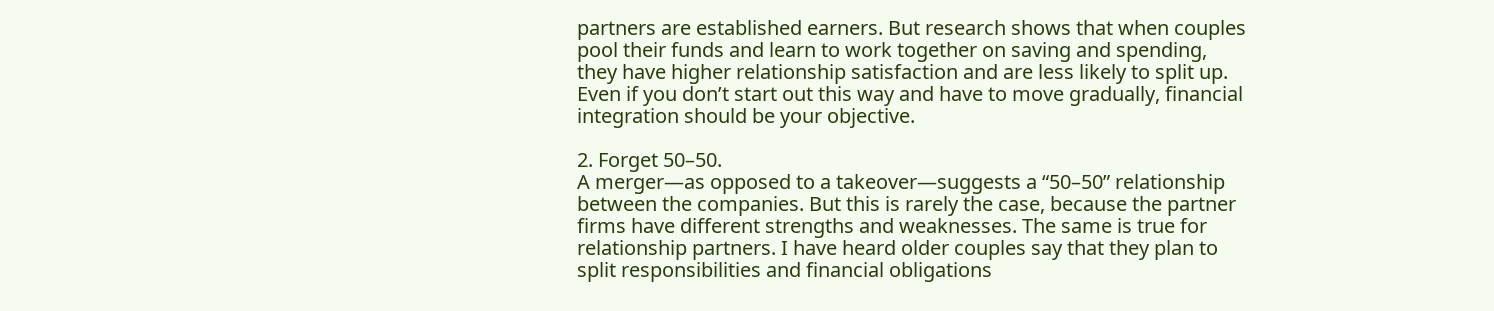partners are established earners. But research shows that when couples pool their funds and learn to work together on saving and spending, they have higher relationship satisfaction and are less likely to split up. Even if you don’t start out this way and have to move gradually, financial integration should be your objective.

2. Forget 50–50.
A merger—as opposed to a takeover—suggests a “50–50” relationship between the companies. But this is rarely the case, because the partner firms have different strengths and weaknesses. The same is true for relationship partners. I have heard older couples say that they plan to split responsibilities and financial obligations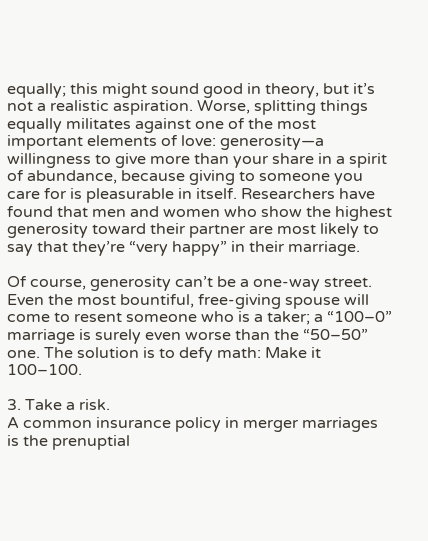equally; this might sound good in theory, but it’s not a realistic aspiration. Worse, splitting things equally militates against one of the most important elements of love: generosity—a willingness to give more than your share in a spirit of abundance, because giving to someone you care for is pleasurable in itself. Researchers have found that men and women who show the highest generosity toward their partner are most likely to say that they’re “very happy” in their marriage.

Of course, generosity can’t be a one-way street. Even the most bountiful, free-giving spouse will come to resent someone who is a taker; a “100–0” marriage is surely even worse than the “50–50” one. The solution is to defy math: Make it 100–100.

3. Take a risk.
A common insurance policy in merger marriages is the prenuptial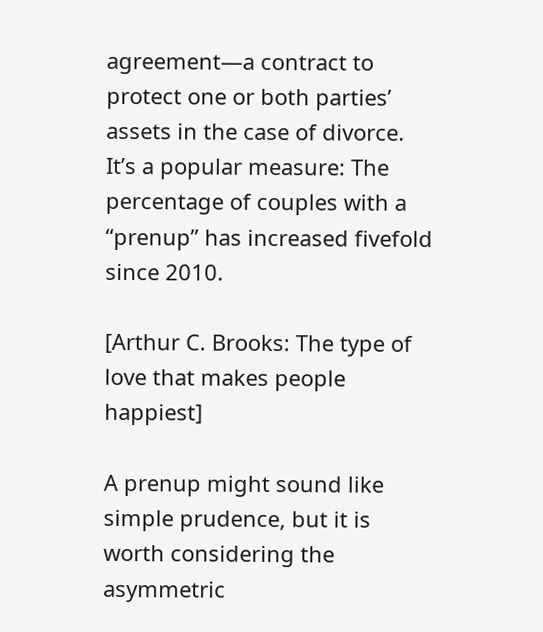agreement—a contract to protect one or both parties’ assets in the case of divorce. It’s a popular measure: The percentage of couples with a “prenup” has increased fivefold since 2010.

[Arthur C. Brooks: The type of love that makes people happiest]

A prenup might sound like simple prudence, but it is worth considering the asymmetric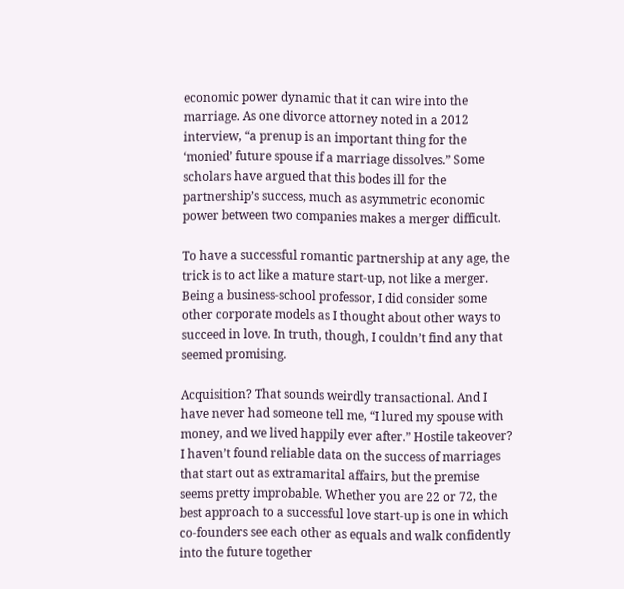economic power dynamic that it can wire into the marriage. As one divorce attorney noted in a 2012 interview, “a prenup is an important thing for the ‘monied’ future spouse if a marriage dissolves.” Some scholars have argued that this bodes ill for the partnership’s success, much as asymmetric economic power between two companies makes a merger difficult.

To have a successful romantic partnership at any age, the trick is to act like a mature start-up, not like a merger. Being a business-school professor, I did consider some other corporate models as I thought about other ways to succeed in love. In truth, though, I couldn’t find any that seemed promising.

Acquisition? That sounds weirdly transactional. And I have never had someone tell me, “I lured my spouse with money, and we lived happily ever after.” Hostile takeover? I haven’t found reliable data on the success of marriages that start out as extramarital affairs, but the premise seems pretty improbable. Whether you are 22 or 72, the best approach to a successful love start-up is one in which co-founders see each other as equals and walk confidently into the future together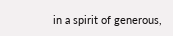in a spirit of generous,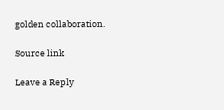golden collaboration.

Source link

Leave a Reply